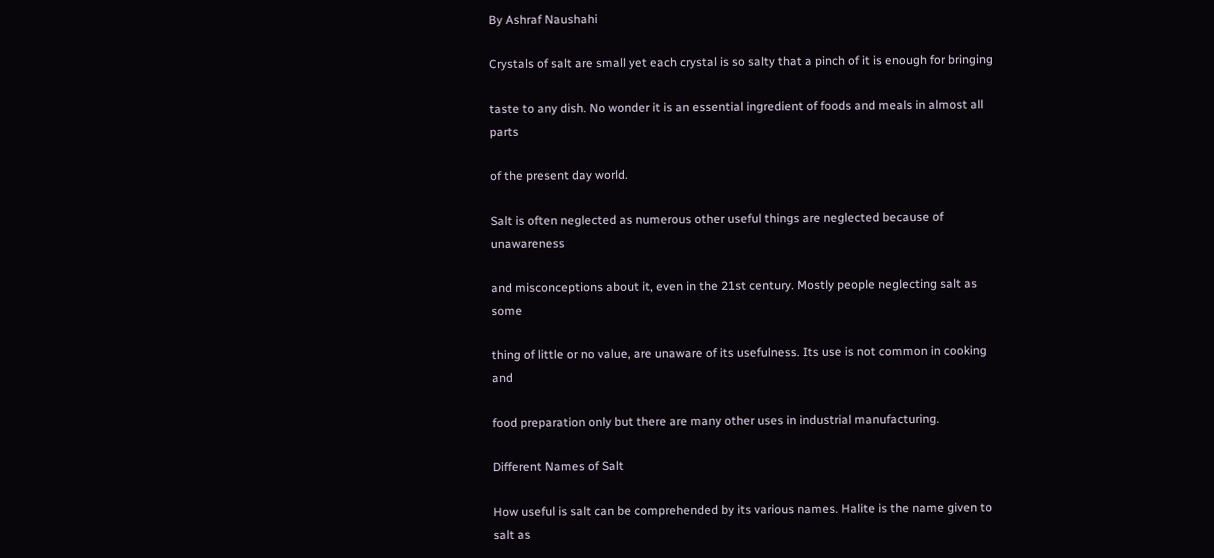By Ashraf Naushahi

Crystals of salt are small yet each crystal is so salty that a pinch of it is enough for bringing

taste to any dish. No wonder it is an essential ingredient of foods and meals in almost all parts

of the present day world.

Salt is often neglected as numerous other useful things are neglected because of unawareness

and misconceptions about it, even in the 21st century. Mostly people neglecting salt as some

thing of little or no value, are unaware of its usefulness. Its use is not common in cooking and

food preparation only but there are many other uses in industrial manufacturing.

Different Names of Salt

How useful is salt can be comprehended by its various names. Halite is the name given to salt as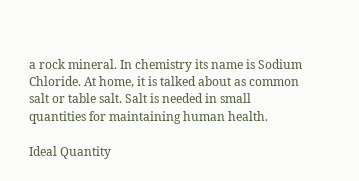a rock mineral. In chemistry its name is Sodium Chloride. At home, it is talked about as common salt or table salt. Salt is needed in small quantities for maintaining human health.

Ideal Quantity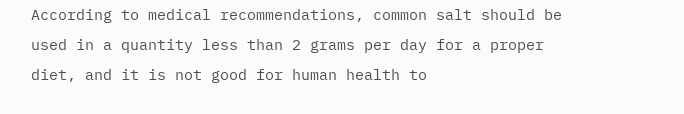According to medical recommendations, common salt should be used in a quantity less than 2 grams per day for a proper diet, and it is not good for human health to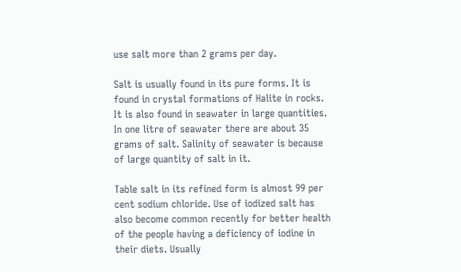use salt more than 2 grams per day.

Salt is usually found in its pure forms. It is found in crystal formations of Halite in rocks. It is also found in seawater in large quantities. In one litre of seawater there are about 35 grams of salt. Salinity of seawater is because of large quantity of salt in it.

Table salt in its refined form is almost 99 per cent sodium chloride. Use of iodized salt has also become common recently for better health of the people having a deficiency of iodine in their diets. Usually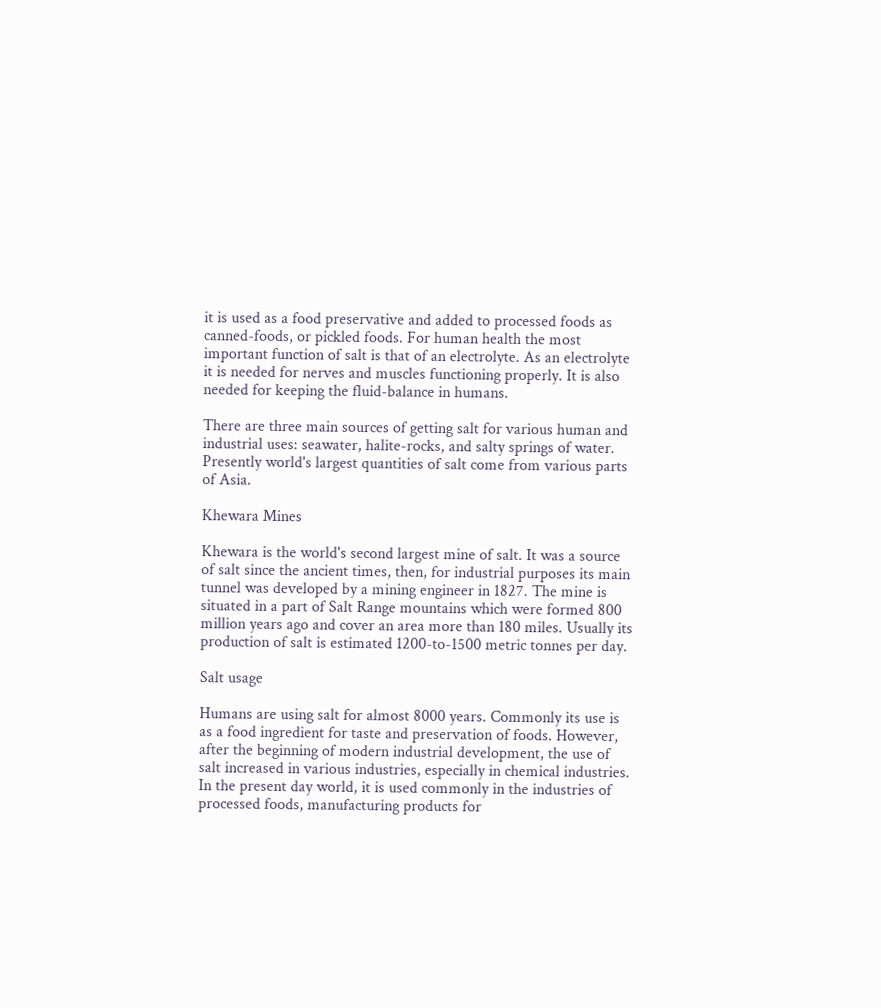it is used as a food preservative and added to processed foods as canned-foods, or pickled foods. For human health the most important function of salt is that of an electrolyte. As an electrolyte it is needed for nerves and muscles functioning properly. It is also needed for keeping the fluid-balance in humans.

There are three main sources of getting salt for various human and industrial uses: seawater, halite-rocks, and salty springs of water. Presently world's largest quantities of salt come from various parts of Asia.

Khewara Mines

Khewara is the world's second largest mine of salt. It was a source of salt since the ancient times, then, for industrial purposes its main tunnel was developed by a mining engineer in 1827. The mine is situated in a part of Salt Range mountains which were formed 800 million years ago and cover an area more than 180 miles. Usually its production of salt is estimated 1200-to-1500 metric tonnes per day.

Salt usage

Humans are using salt for almost 8000 years. Commonly its use is as a food ingredient for taste and preservation of foods. However, after the beginning of modern industrial development, the use of salt increased in various industries, especially in chemical industries. In the present day world, it is used commonly in the industries of processed foods, manufacturing products for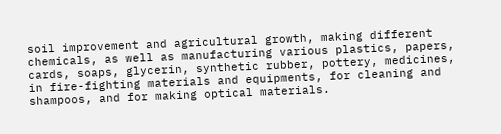soil improvement and agricultural growth, making different chemicals, as well as manufacturing various plastics, papers, cards, soaps, glycerin, synthetic rubber, pottery, medicines, in fire-fighting materials and equipments, for cleaning and shampoos, and for making optical materials.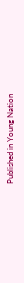Published in Young Nation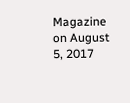Magazine on August 5, 2017